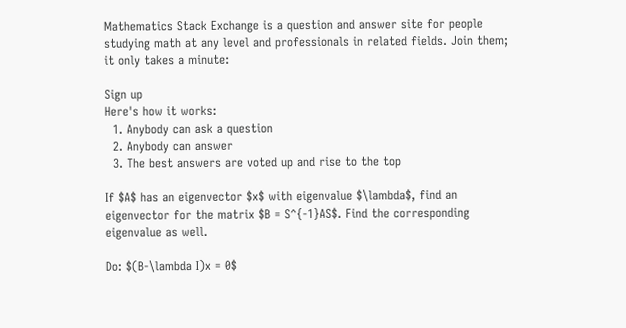Mathematics Stack Exchange is a question and answer site for people studying math at any level and professionals in related fields. Join them; it only takes a minute:

Sign up
Here's how it works:
  1. Anybody can ask a question
  2. Anybody can answer
  3. The best answers are voted up and rise to the top

If $A$ has an eigenvector $x$ with eigenvalue $\lambda$, find an eigenvector for the matrix $B = S^{-1}AS$. Find the corresponding eigenvalue as well.

Do: $(B-\lambda I)x = 0$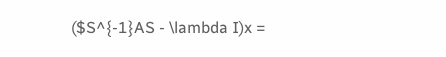($S^{-1}AS - \lambda I)x =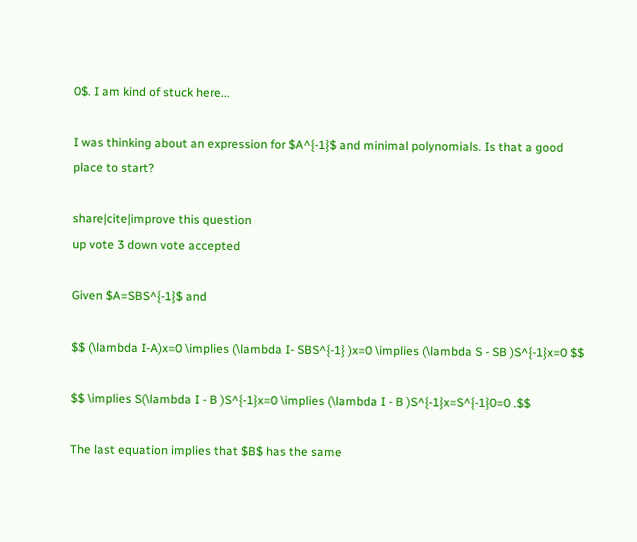0$. I am kind of stuck here...

I was thinking about an expression for $A^{-1}$ and minimal polynomials. Is that a good place to start?

share|cite|improve this question
up vote 3 down vote accepted

Given $A=SBS^{-1}$ and

$$ (\lambda I-A)x=0 \implies (\lambda I- SBS^{-1} )x=0 \implies (\lambda S - SB )S^{-1}x=0 $$

$$ \implies S(\lambda I - B )S^{-1}x=0 \implies (\lambda I - B )S^{-1}x=S^{-1}0=0 .$$

The last equation implies that $B$ has the same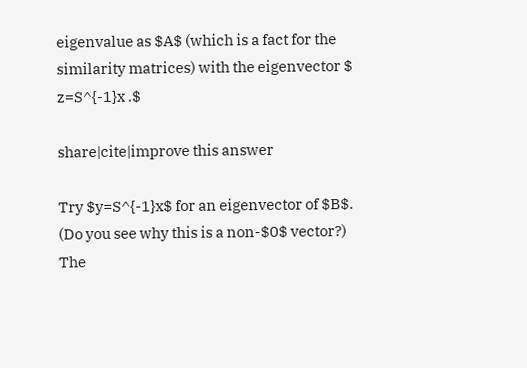eigenvalue as $A$ (which is a fact for the similarity matrices) with the eigenvector $ z=S^{-1}x .$

share|cite|improve this answer

Try $y=S^{-1}x$ for an eigenvector of $B$. (Do you see why this is a non-$0$ vector?) The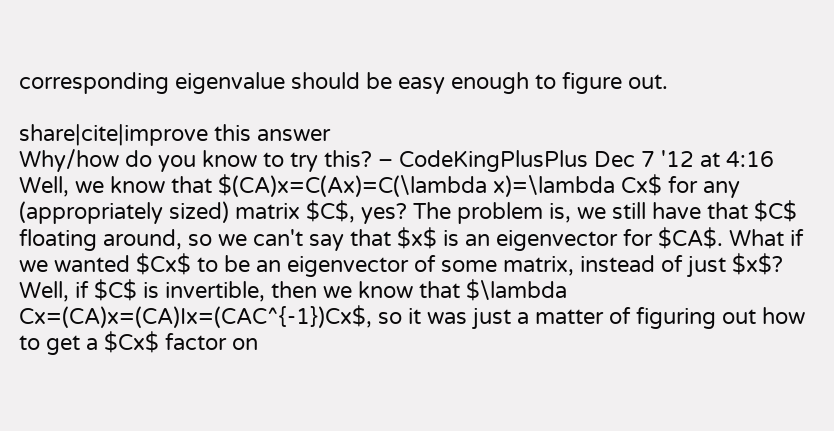corresponding eigenvalue should be easy enough to figure out.

share|cite|improve this answer
Why/how do you know to try this? – CodeKingPlusPlus Dec 7 '12 at 4:16
Well, we know that $(CA)x=C(Ax)=C(\lambda x)=\lambda Cx$ for any (appropriately sized) matrix $C$, yes? The problem is, we still have that $C$ floating around, so we can't say that $x$ is an eigenvector for $CA$. What if we wanted $Cx$ to be an eigenvector of some matrix, instead of just $x$? Well, if $C$ is invertible, then we know that $\lambda Cx=(CA)x=(CA)Ix=(CAC^{-1})Cx$, so it was just a matter of figuring out how to get a $Cx$ factor on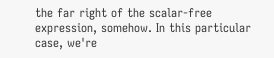the far right of the scalar-free expression, somehow. In this particular case, we're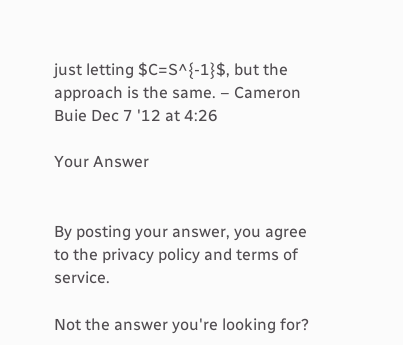just letting $C=S^{-1}$, but the approach is the same. – Cameron Buie Dec 7 '12 at 4:26

Your Answer


By posting your answer, you agree to the privacy policy and terms of service.

Not the answer you're looking for?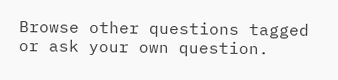Browse other questions tagged or ask your own question.